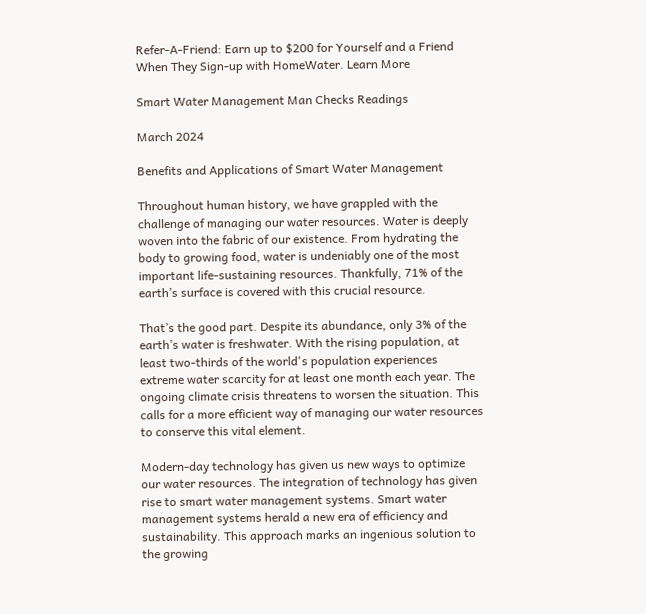Refer-A-Friend: Earn up to $200 for Yourself and a Friend When They Sign-up with HomeWater. Learn More

Smart Water Management Man Checks Readings

March 2024

Benefits and Applications of Smart Water Management

Throughout human history, we have grappled with the challenge of managing our water resources. Water is deeply woven into the fabric of our existence. From hydrating the body to growing food, water is undeniably one of the most important life-sustaining resources. Thankfully, 71% of the earth’s surface is covered with this crucial resource.

That’s the good part. Despite its abundance, only 3% of the earth’s water is freshwater. With the rising population, at least two-thirds of the world's population experiences extreme water scarcity for at least one month each year. The ongoing climate crisis threatens to worsen the situation. This calls for a more efficient way of managing our water resources to conserve this vital element.

Modern-day technology has given us new ways to optimize our water resources. The integration of technology has given rise to smart water management systems. Smart water management systems herald a new era of efficiency and sustainability. This approach marks an ingenious solution to the growing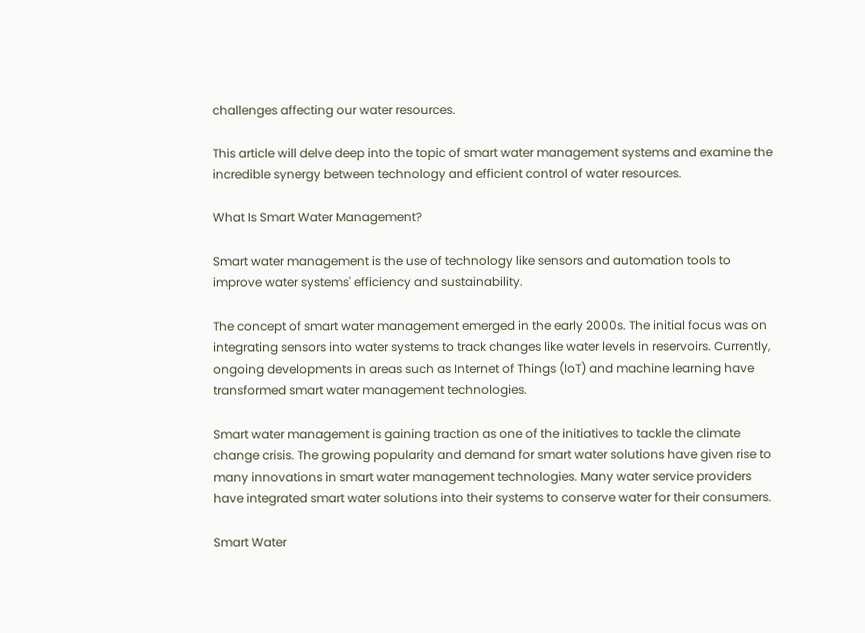challenges affecting our water resources.

This article will delve deep into the topic of smart water management systems and examine the incredible synergy between technology and efficient control of water resources.

What Is Smart Water Management?

Smart water management is the use of technology like sensors and automation tools to improve water systems' efficiency and sustainability.

The concept of smart water management emerged in the early 2000s. The initial focus was on integrating sensors into water systems to track changes like water levels in reservoirs. Currently, ongoing developments in areas such as Internet of Things (IoT) and machine learning have transformed smart water management technologies.

Smart water management is gaining traction as one of the initiatives to tackle the climate change crisis. The growing popularity and demand for smart water solutions have given rise to many innovations in smart water management technologies. Many water service providers have integrated smart water solutions into their systems to conserve water for their consumers.

Smart Water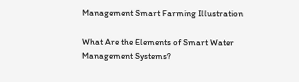Management Smart Farming Illustration

What Are the Elements of Smart Water Management Systems?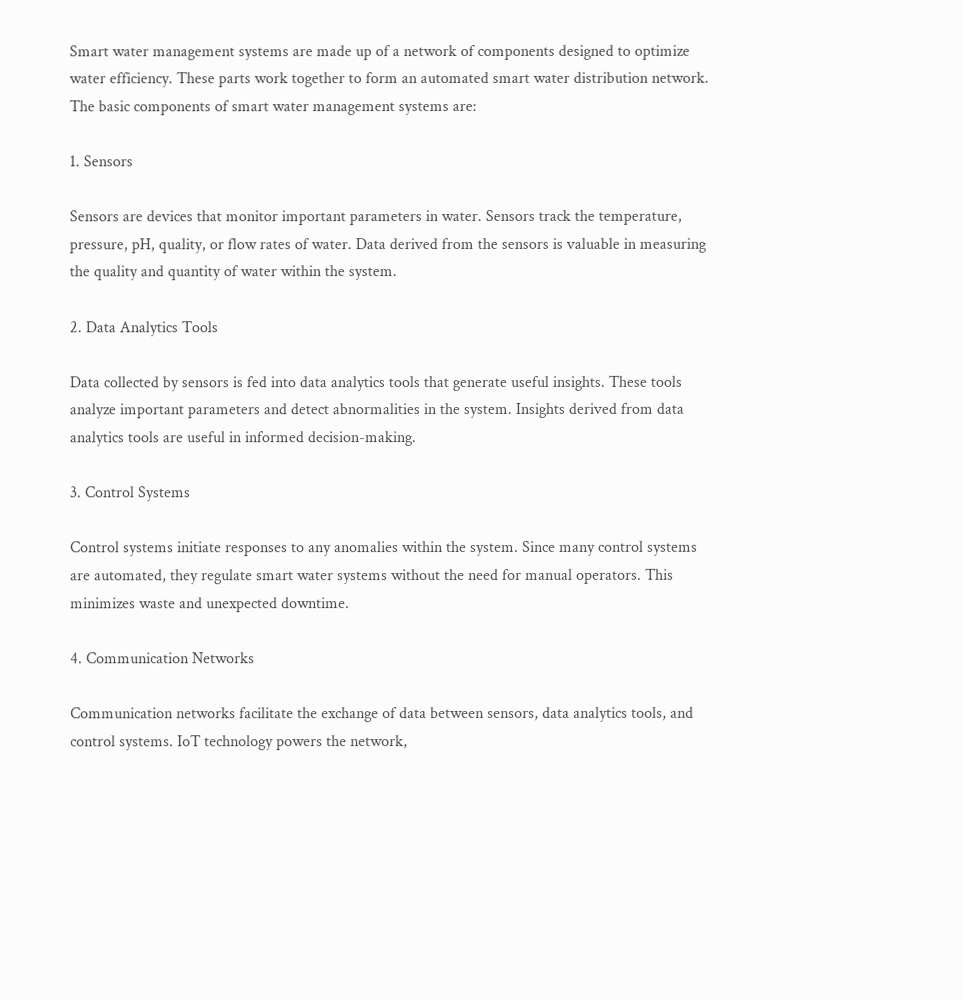Smart water management systems are made up of a network of components designed to optimize water efficiency. These parts work together to form an automated smart water distribution network. The basic components of smart water management systems are:

1. Sensors

Sensors are devices that monitor important parameters in water. Sensors track the temperature, pressure, pH, quality, or flow rates of water. Data derived from the sensors is valuable in measuring the quality and quantity of water within the system.

2. Data Analytics Tools

Data collected by sensors is fed into data analytics tools that generate useful insights. These tools analyze important parameters and detect abnormalities in the system. Insights derived from data analytics tools are useful in informed decision-making.

3. Control Systems

Control systems initiate responses to any anomalies within the system. Since many control systems are automated, they regulate smart water systems without the need for manual operators. This minimizes waste and unexpected downtime.

4. Communication Networks

Communication networks facilitate the exchange of data between sensors, data analytics tools, and control systems. IoT technology powers the network,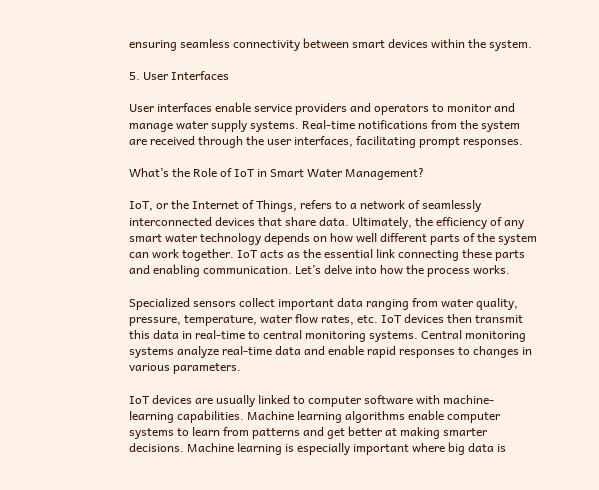ensuring seamless connectivity between smart devices within the system.

5. User Interfaces

User interfaces enable service providers and operators to monitor and manage water supply systems. Real-time notifications from the system are received through the user interfaces, facilitating prompt responses.

What’s the Role of IoT in Smart Water Management?

IoT, or the Internet of Things, refers to a network of seamlessly interconnected devices that share data. Ultimately, the efficiency of any smart water technology depends on how well different parts of the system can work together. IoT acts as the essential link connecting these parts and enabling communication. Let’s delve into how the process works.

Specialized sensors collect important data ranging from water quality, pressure, temperature, water flow rates, etc. IoT devices then transmit this data in real-time to central monitoring systems. Central monitoring systems analyze real-time data and enable rapid responses to changes in various parameters.

IoT devices are usually linked to computer software with machine-learning capabilities. Machine learning algorithms enable computer systems to learn from patterns and get better at making smarter decisions. Machine learning is especially important where big data is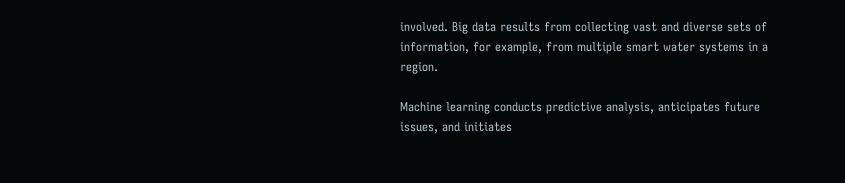involved. Big data results from collecting vast and diverse sets of information, for example, from multiple smart water systems in a region.

Machine learning conducts predictive analysis, anticipates future issues, and initiates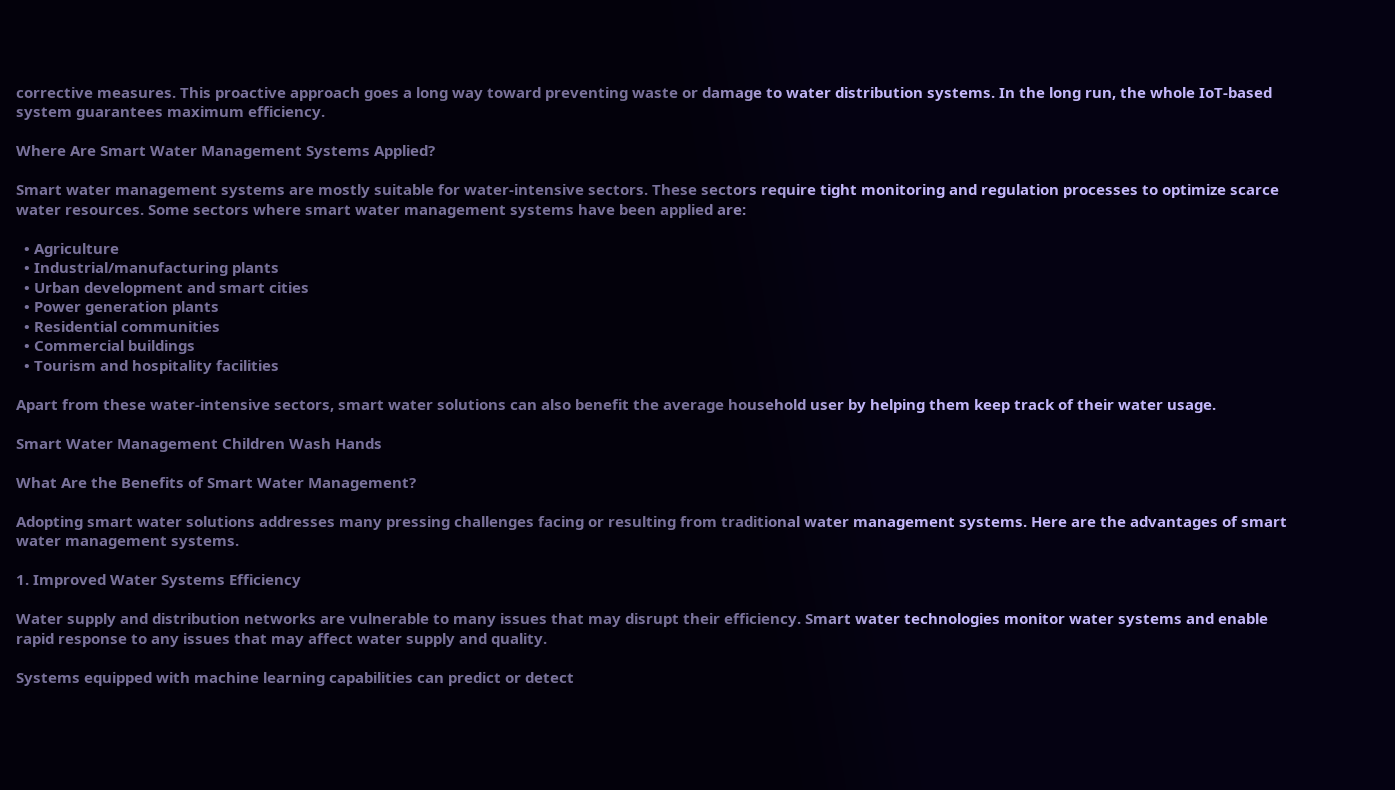corrective measures. This proactive approach goes a long way toward preventing waste or damage to water distribution systems. In the long run, the whole IoT-based system guarantees maximum efficiency.

Where Are Smart Water Management Systems Applied?

Smart water management systems are mostly suitable for water-intensive sectors. These sectors require tight monitoring and regulation processes to optimize scarce water resources. Some sectors where smart water management systems have been applied are:

  • Agriculture
  • Industrial/manufacturing plants
  • Urban development and smart cities
  • Power generation plants
  • Residential communities
  • Commercial buildings
  • Tourism and hospitality facilities

Apart from these water-intensive sectors, smart water solutions can also benefit the average household user by helping them keep track of their water usage.

Smart Water Management Children Wash Hands

What Are the Benefits of Smart Water Management?

Adopting smart water solutions addresses many pressing challenges facing or resulting from traditional water management systems. Here are the advantages of smart water management systems.

1. Improved Water Systems Efficiency

Water supply and distribution networks are vulnerable to many issues that may disrupt their efficiency. Smart water technologies monitor water systems and enable rapid response to any issues that may affect water supply and quality.

Systems equipped with machine learning capabilities can predict or detect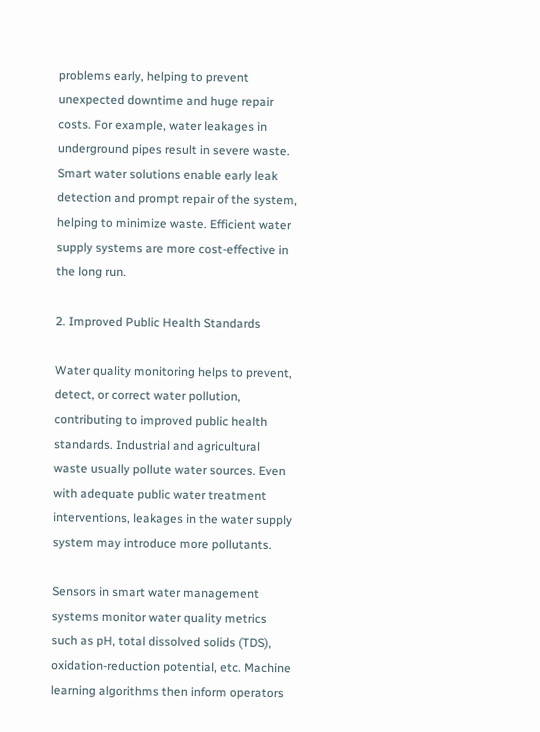problems early, helping to prevent unexpected downtime and huge repair costs. For example, water leakages in underground pipes result in severe waste. Smart water solutions enable early leak detection and prompt repair of the system, helping to minimize waste. Efficient water supply systems are more cost-effective in the long run.

2. Improved Public Health Standards

Water quality monitoring helps to prevent, detect, or correct water pollution, contributing to improved public health standards. Industrial and agricultural waste usually pollute water sources. Even with adequate public water treatment interventions, leakages in the water supply system may introduce more pollutants.

Sensors in smart water management systems monitor water quality metrics such as pH, total dissolved solids (TDS), oxidation-reduction potential, etc. Machine learning algorithms then inform operators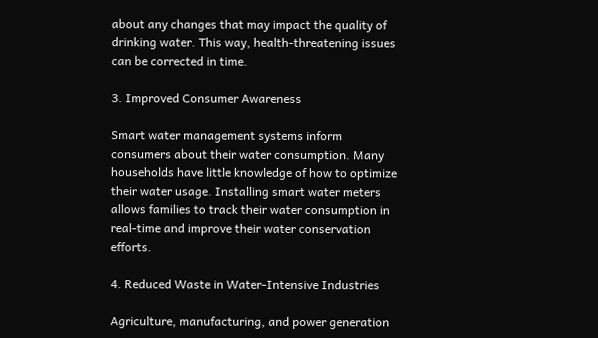about any changes that may impact the quality of drinking water. This way, health-threatening issues can be corrected in time.

3. Improved Consumer Awareness

Smart water management systems inform consumers about their water consumption. Many households have little knowledge of how to optimize their water usage. Installing smart water meters allows families to track their water consumption in real-time and improve their water conservation efforts.

4. Reduced Waste in Water-Intensive Industries

Agriculture, manufacturing, and power generation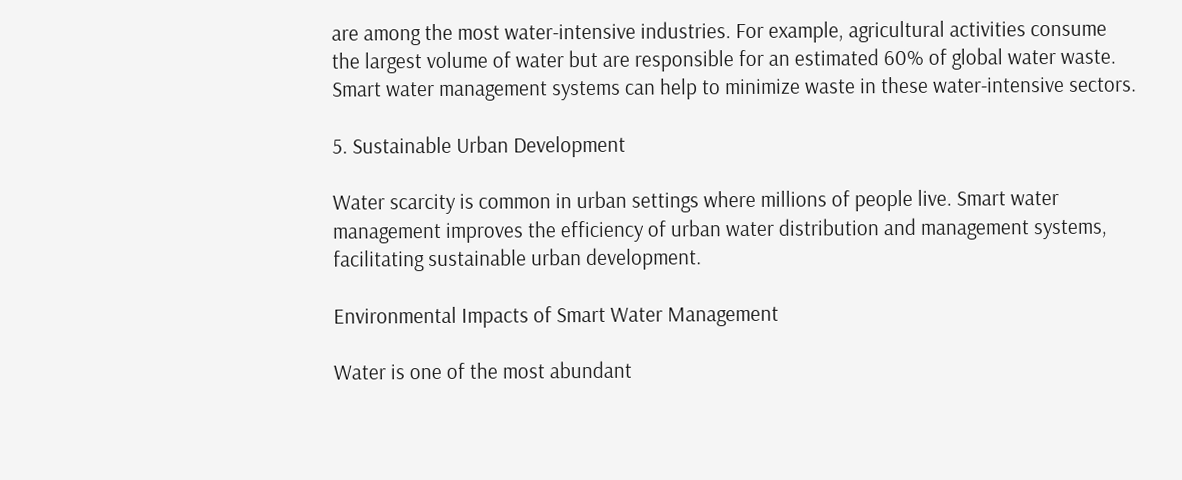are among the most water-intensive industries. For example, agricultural activities consume the largest volume of water but are responsible for an estimated 60% of global water waste. Smart water management systems can help to minimize waste in these water-intensive sectors.

5. Sustainable Urban Development

Water scarcity is common in urban settings where millions of people live. Smart water management improves the efficiency of urban water distribution and management systems, facilitating sustainable urban development.

Environmental Impacts of Smart Water Management

Water is one of the most abundant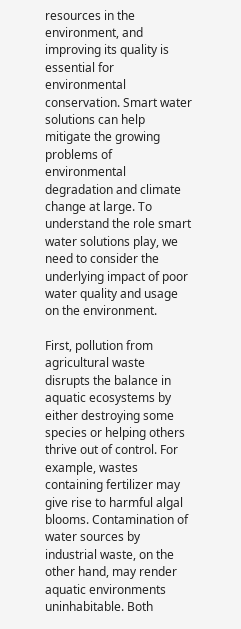resources in the environment, and improving its quality is essential for environmental conservation. Smart water solutions can help mitigate the growing problems of environmental degradation and climate change at large. To understand the role smart water solutions play, we need to consider the underlying impact of poor water quality and usage on the environment.

First, pollution from agricultural waste disrupts the balance in aquatic ecosystems by either destroying some species or helping others thrive out of control. For example, wastes containing fertilizer may give rise to harmful algal blooms. Contamination of water sources by industrial waste, on the other hand, may render aquatic environments uninhabitable. Both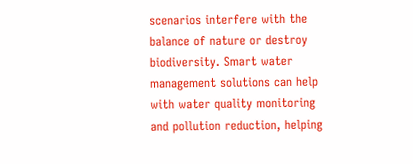scenarios interfere with the balance of nature or destroy biodiversity. Smart water management solutions can help with water quality monitoring and pollution reduction, helping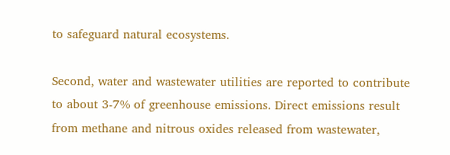to safeguard natural ecosystems.

Second, water and wastewater utilities are reported to contribute to about 3-7% of greenhouse emissions. Direct emissions result from methane and nitrous oxides released from wastewater,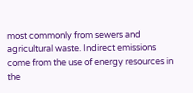most commonly from sewers and agricultural waste. Indirect emissions come from the use of energy resources in the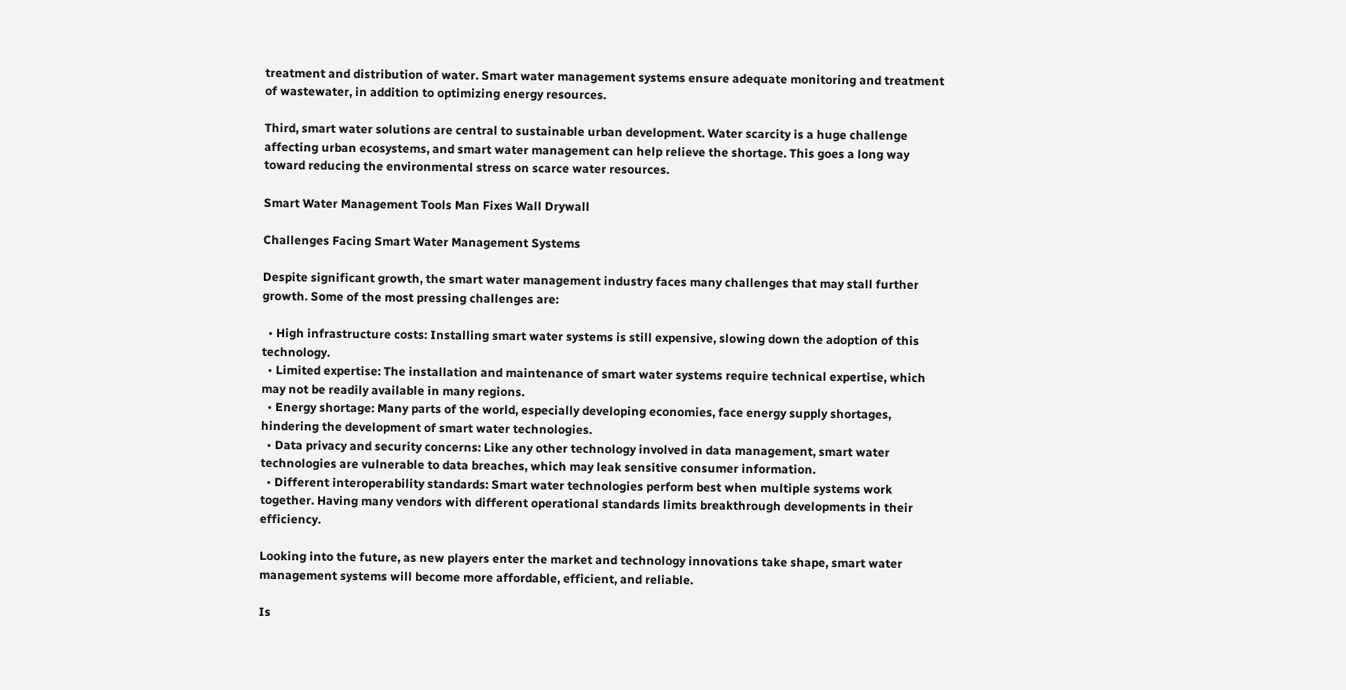treatment and distribution of water. Smart water management systems ensure adequate monitoring and treatment of wastewater, in addition to optimizing energy resources.

Third, smart water solutions are central to sustainable urban development. Water scarcity is a huge challenge affecting urban ecosystems, and smart water management can help relieve the shortage. This goes a long way toward reducing the environmental stress on scarce water resources.

Smart Water Management Tools Man Fixes Wall Drywall

Challenges Facing Smart Water Management Systems

Despite significant growth, the smart water management industry faces many challenges that may stall further growth. Some of the most pressing challenges are:

  • High infrastructure costs: Installing smart water systems is still expensive, slowing down the adoption of this technology.
  • Limited expertise: The installation and maintenance of smart water systems require technical expertise, which may not be readily available in many regions.
  • Energy shortage: Many parts of the world, especially developing economies, face energy supply shortages, hindering the development of smart water technologies.
  • Data privacy and security concerns: Like any other technology involved in data management, smart water technologies are vulnerable to data breaches, which may leak sensitive consumer information.
  • Different interoperability standards: Smart water technologies perform best when multiple systems work together. Having many vendors with different operational standards limits breakthrough developments in their efficiency.

Looking into the future, as new players enter the market and technology innovations take shape, smart water management systems will become more affordable, efficient, and reliable.

Is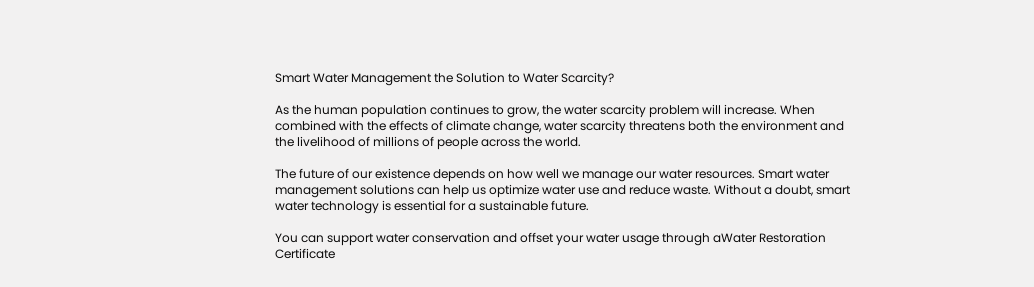Smart Water Management the Solution to Water Scarcity?

As the human population continues to grow, the water scarcity problem will increase. When combined with the effects of climate change, water scarcity threatens both the environment and the livelihood of millions of people across the world.

The future of our existence depends on how well we manage our water resources. Smart water management solutions can help us optimize water use and reduce waste. Without a doubt, smart water technology is essential for a sustainable future.

You can support water conservation and offset your water usage through aWater Restoration Certificate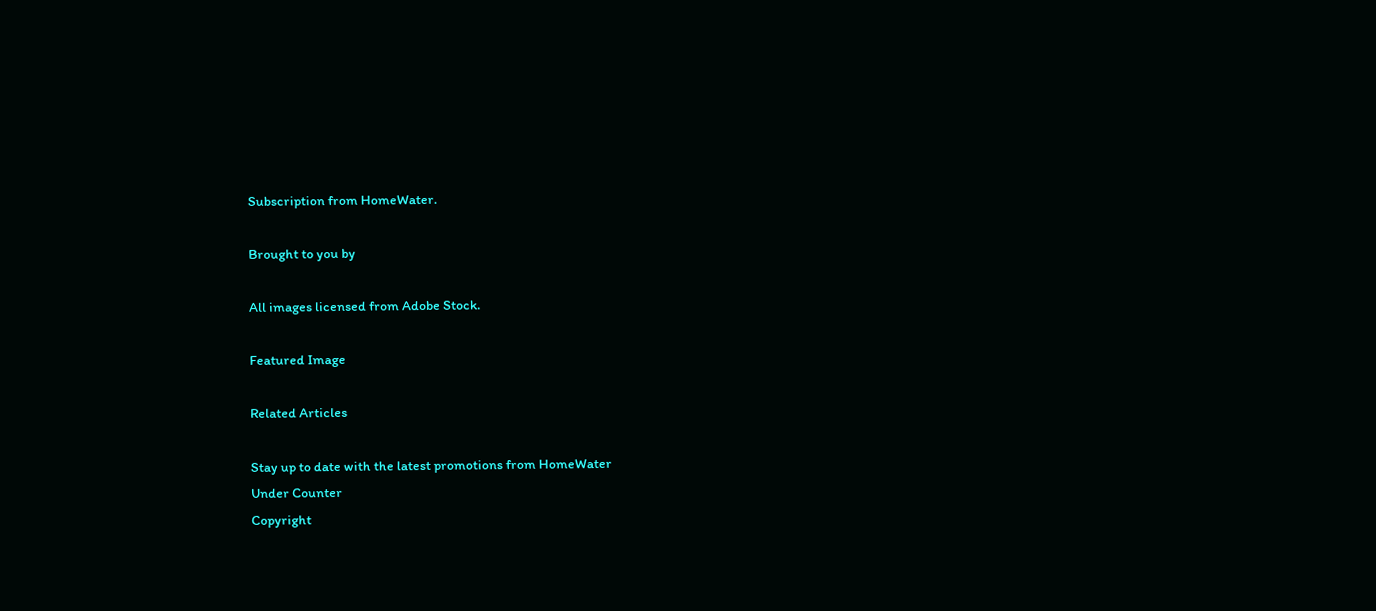Subscription from HomeWater.

Brought to you by

All images licensed from Adobe Stock.

Featured Image

Related Articles

Stay up to date with the latest promotions from HomeWater
Under Counter
Copyright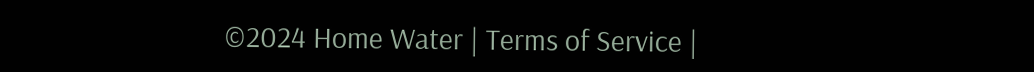©2024 Home Water | Terms of Service |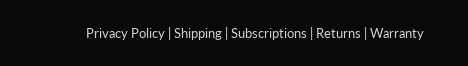Privacy Policy | Shipping | Subscriptions | Returns | Warranty